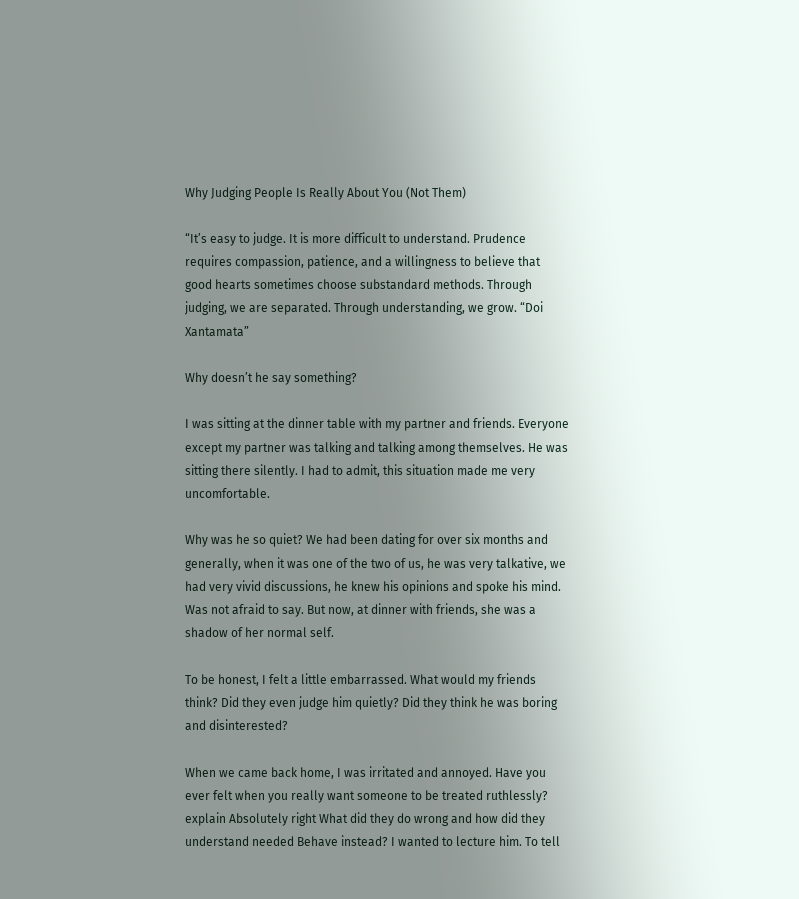Why Judging People Is Really About You (Not Them)

“It’s easy to judge. It is more difficult to understand. Prudence requires compassion, patience, and a willingness to believe that good hearts sometimes choose substandard methods. Through judging, we are separated. Through understanding, we grow. “Doi Xantamata”

Why doesn’t he say something?

I was sitting at the dinner table with my partner and friends. Everyone except my partner was talking and talking among themselves. He was sitting there silently. I had to admit, this situation made me very uncomfortable.

Why was he so quiet? We had been dating for over six months and generally, when it was one of the two of us, he was very talkative, we had very vivid discussions, he knew his opinions and spoke his mind. Was not afraid to say. But now, at dinner with friends, she was a shadow of her normal self.

To be honest, I felt a little embarrassed. What would my friends think? Did they even judge him quietly? Did they think he was boring and disinterested?

When we came back home, I was irritated and annoyed. Have you ever felt when you really want someone to be treated ruthlessly? explain Absolutely right What did they do wrong and how did they understand needed Behave instead? I wanted to lecture him. To tell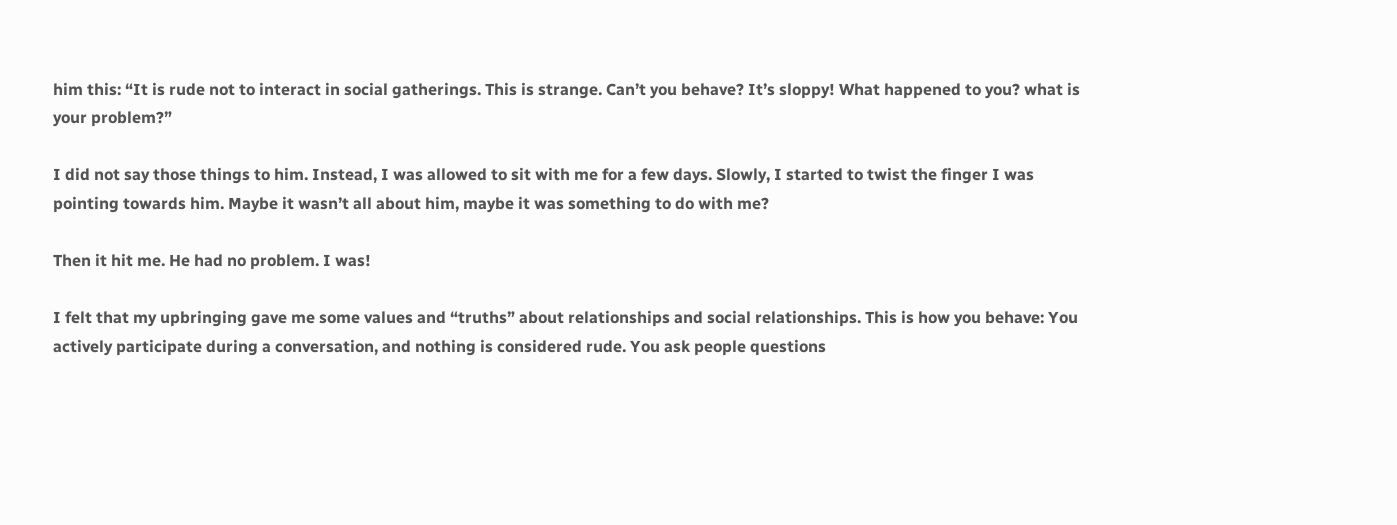him this: “It is rude not to interact in social gatherings. This is strange. Can’t you behave? It’s sloppy! What happened to you? what is your problem?”

I did not say those things to him. Instead, I was allowed to sit with me for a few days. Slowly, I started to twist the finger I was pointing towards him. Maybe it wasn’t all about him, maybe it was something to do with me?

Then it hit me. He had no problem. I was!

I felt that my upbringing gave me some values and “truths” about relationships and social relationships. This is how you behave: You actively participate during a conversation, and nothing is considered rude. You ask people questions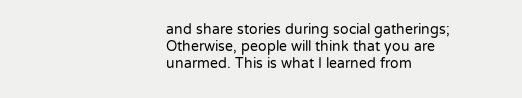and share stories during social gatherings; Otherwise, people will think that you are unarmed. This is what I learned from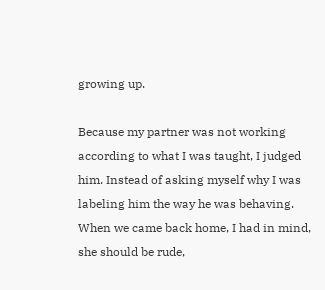growing up.

Because my partner was not working according to what I was taught, I judged him. Instead of asking myself why I was labeling him the way he was behaving. When we came back home, I had in mind, she should be rude,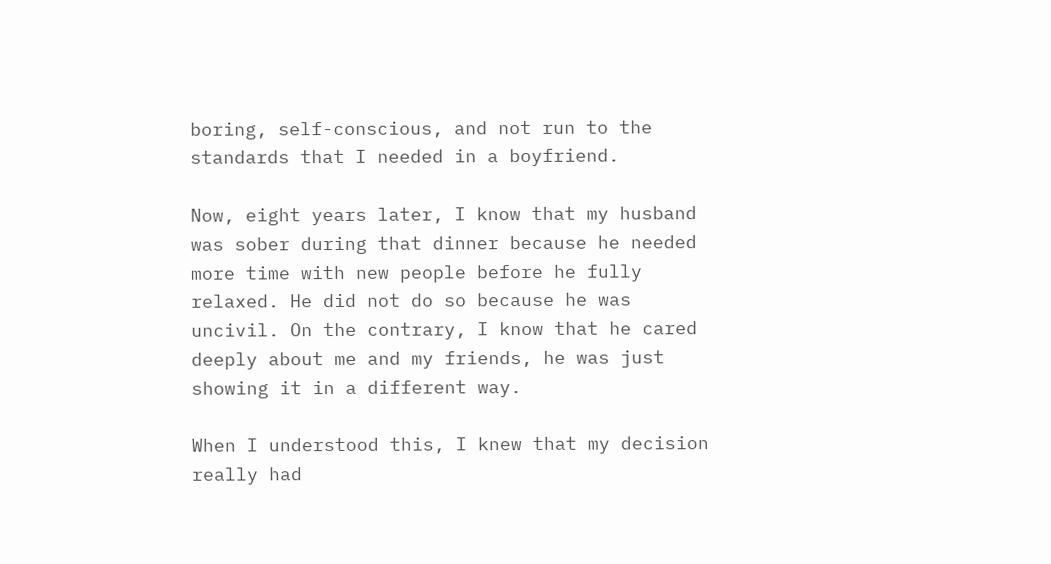boring, self-conscious, and not run to the standards that I needed in a boyfriend.

Now, eight years later, I know that my husband was sober during that dinner because he needed more time with new people before he fully relaxed. He did not do so because he was uncivil. On the contrary, I know that he cared deeply about me and my friends, he was just showing it in a different way.

When I understood this, I knew that my decision really had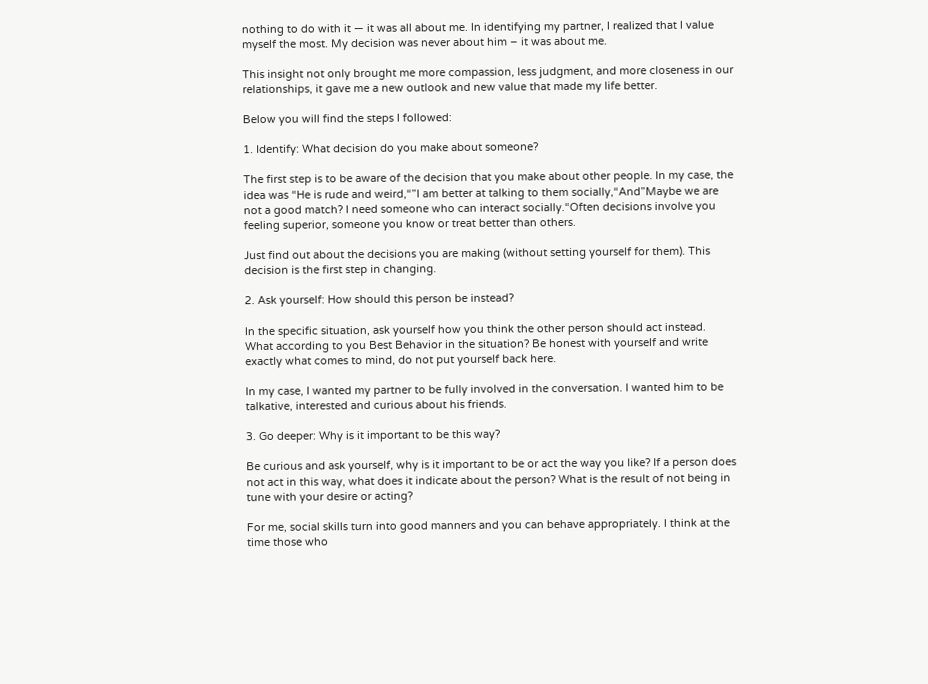nothing to do with it — it was all about me. In identifying my partner, I realized that I value myself the most. My decision was never about him – it was about me.

This insight not only brought me more compassion, less judgment, and more closeness in our relationships, it gave me a new outlook and new value that made my life better.

Below you will find the steps I followed:

1. Identify: What decision do you make about someone?

The first step is to be aware of the decision that you make about other people. In my case, the idea was “He is rude and weird,“”I am better at talking to them socially,“And”Maybe we are not a good match? I need someone who can interact socially.“Often decisions involve you feeling superior, someone you know or treat better than others.

Just find out about the decisions you are making (without setting yourself for them). This decision is the first step in changing.

2. Ask yourself: How should this person be instead?

In the specific situation, ask yourself how you think the other person should act instead. What according to you Best Behavior in the situation? Be honest with yourself and write exactly what comes to mind, do not put yourself back here.

In my case, I wanted my partner to be fully involved in the conversation. I wanted him to be talkative, interested and curious about his friends.

3. Go deeper: Why is it important to be this way?

Be curious and ask yourself, why is it important to be or act the way you like? If a person does not act in this way, what does it indicate about the person? What is the result of not being in tune with your desire or acting?

For me, social skills turn into good manners and you can behave appropriately. I think at the time those who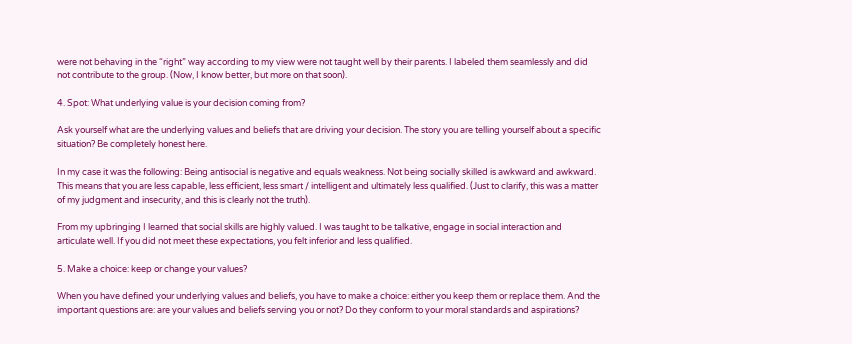were not behaving in the “right” way according to my view were not taught well by their parents. I labeled them seamlessly and did not contribute to the group. (Now, I know better, but more on that soon).

4. Spot: What underlying value is your decision coming from?

Ask yourself what are the underlying values and beliefs that are driving your decision. The story you are telling yourself about a specific situation? Be completely honest here.

In my case it was the following: Being antisocial is negative and equals weakness. Not being socially skilled is awkward and awkward. This means that you are less capable, less efficient, less smart / intelligent and ultimately less qualified. (Just to clarify, this was a matter of my judgment and insecurity, and this is clearly not the truth).

From my upbringing I learned that social skills are highly valued. I was taught to be talkative, engage in social interaction and articulate well. If you did not meet these expectations, you felt inferior and less qualified.

5. Make a choice: keep or change your values?

When you have defined your underlying values and beliefs, you have to make a choice: either you keep them or replace them. And the important questions are: are your values and beliefs serving you or not? Do they conform to your moral standards and aspirations?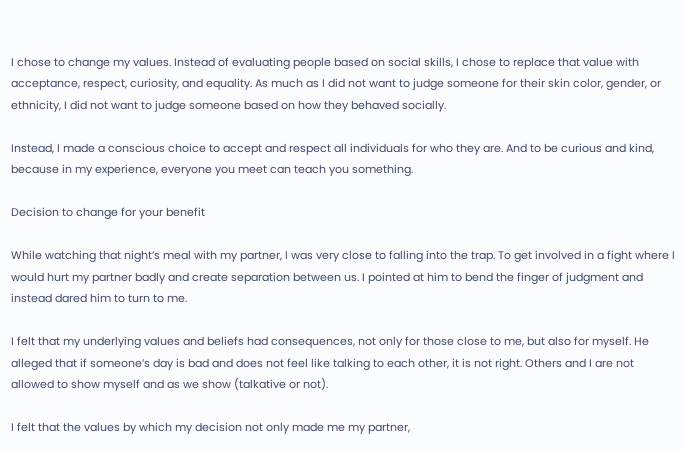I chose to change my values. Instead of evaluating people based on social skills, I chose to replace that value with acceptance, respect, curiosity, and equality. As much as I did not want to judge someone for their skin color, gender, or ethnicity, I did not want to judge someone based on how they behaved socially.

Instead, I made a conscious choice to accept and respect all individuals for who they are. And to be curious and kind, because in my experience, everyone you meet can teach you something.

Decision to change for your benefit

While watching that night’s meal with my partner, I was very close to falling into the trap. To get involved in a fight where I would hurt my partner badly and create separation between us. I pointed at him to bend the finger of judgment and instead dared him to turn to me.

I felt that my underlying values and beliefs had consequences, not only for those close to me, but also for myself. He alleged that if someone’s day is bad and does not feel like talking to each other, it is not right. Others and I are not allowed to show myself and as we show (talkative or not).

I felt that the values by which my decision not only made me my partner,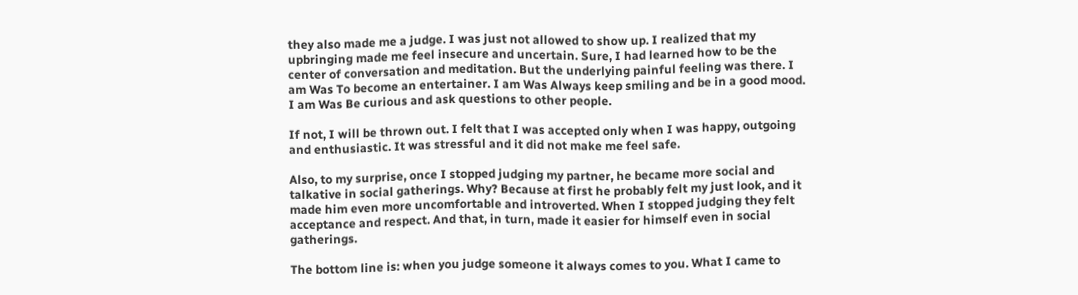they also made me a judge. I was just not allowed to show up. I realized that my upbringing made me feel insecure and uncertain. Sure, I had learned how to be the center of conversation and meditation. But the underlying painful feeling was there. I am Was To become an entertainer. I am Was Always keep smiling and be in a good mood. I am Was Be curious and ask questions to other people.

If not, I will be thrown out. I felt that I was accepted only when I was happy, outgoing and enthusiastic. It was stressful and it did not make me feel safe.

Also, to my surprise, once I stopped judging my partner, he became more social and talkative in social gatherings. Why? Because at first he probably felt my just look, and it made him even more uncomfortable and introverted. When I stopped judging they felt acceptance and respect. And that, in turn, made it easier for himself even in social gatherings.

The bottom line is: when you judge someone it always comes to you. What I came to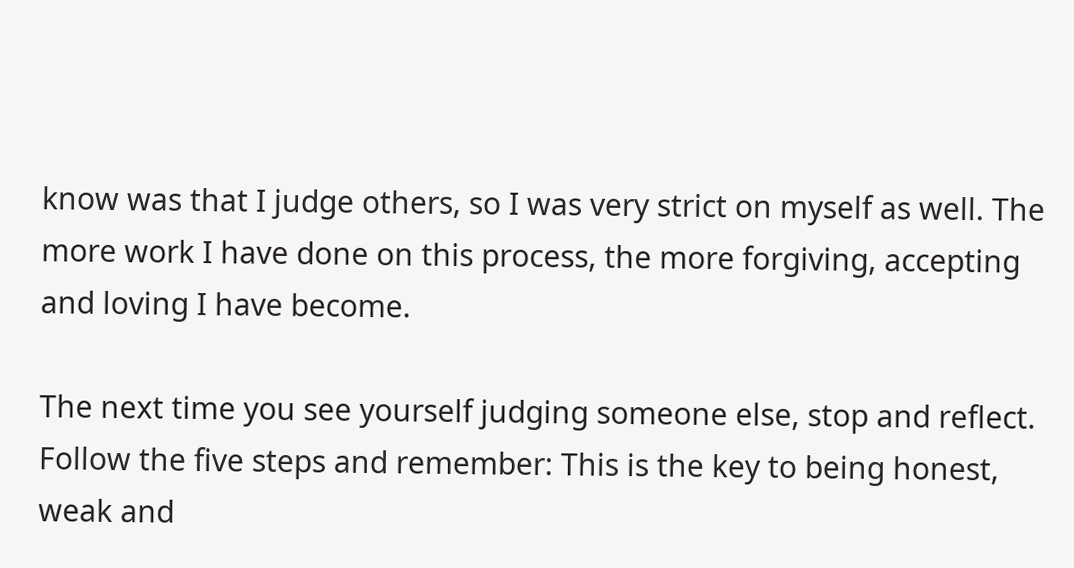know was that I judge others, so I was very strict on myself as well. The more work I have done on this process, the more forgiving, accepting and loving I have become.

The next time you see yourself judging someone else, stop and reflect. Follow the five steps and remember: This is the key to being honest, weak and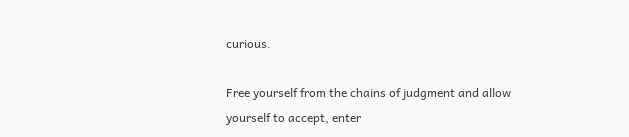curious.

Free yourself from the chains of judgment and allow yourself to accept, enter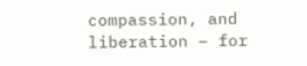compassion, and liberation – for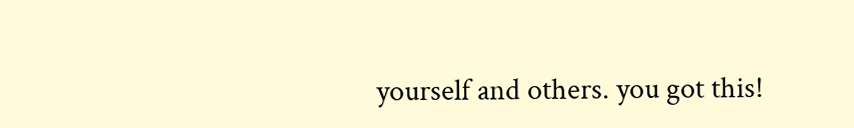yourself and others. you got this!